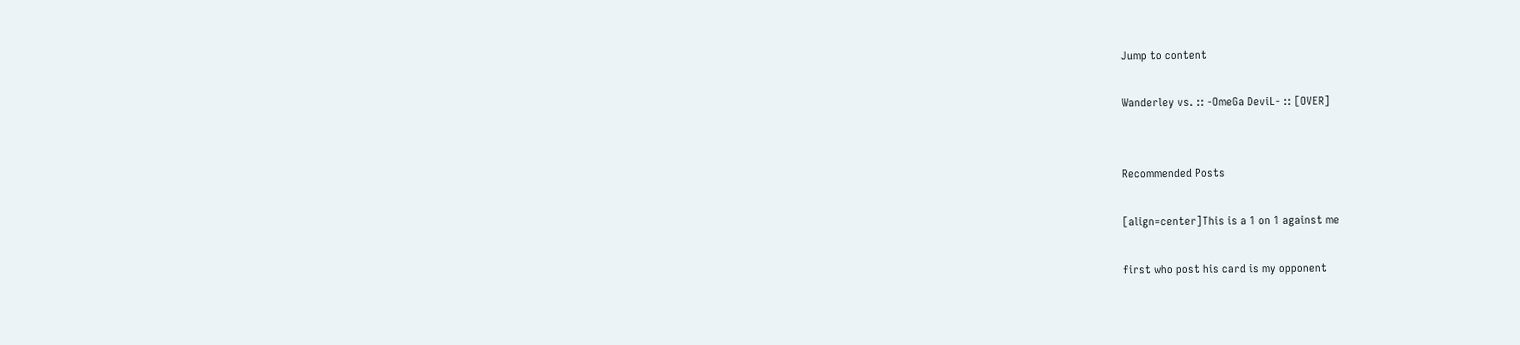Jump to content

Wanderley vs. :: -OmeGa DeviL- :: [OVER]


Recommended Posts

[align=center]This is a 1 on 1 against me

first who post his card is my opponent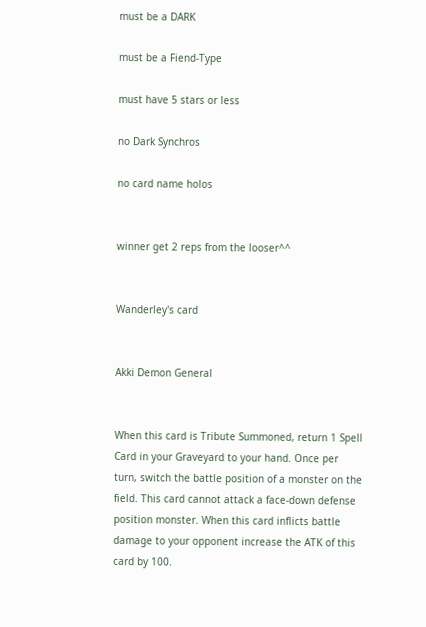must be a DARK

must be a Fiend-Type

must have 5 stars or less

no Dark Synchros

no card name holos


winner get 2 reps from the looser^^


Wanderley's card


Akki Demon General


When this card is Tribute Summoned, return 1 Spell Card in your Graveyard to your hand. Once per turn, switch the battle position of a monster on the field. This card cannot attack a face-down defense position monster. When this card inflicts battle damage to your opponent increase the ATK of this card by 100.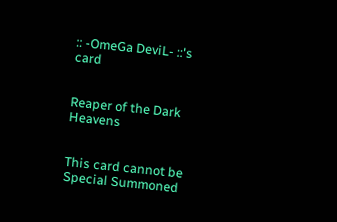:: -OmeGa DeviL- ::'s card


Reaper of the Dark Heavens


This card cannot be Special Summoned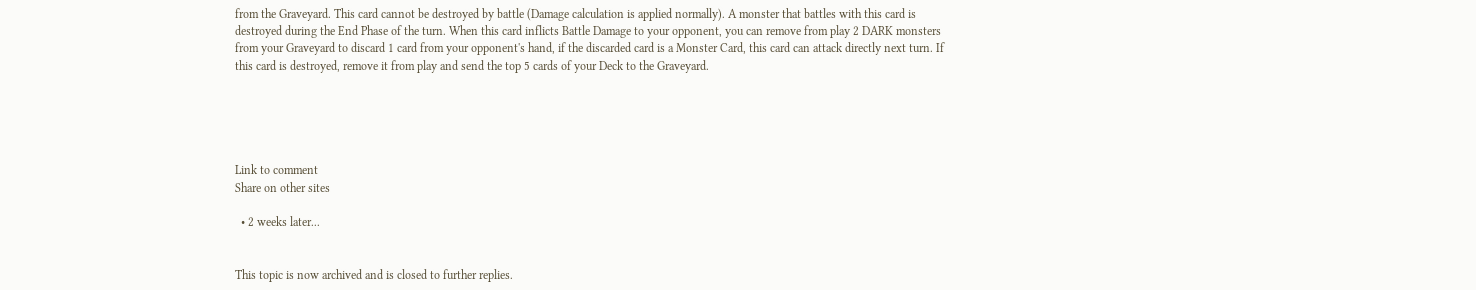from the Graveyard. This card cannot be destroyed by battle (Damage calculation is applied normally). A monster that battles with this card is destroyed during the End Phase of the turn. When this card inflicts Battle Damage to your opponent, you can remove from play 2 DARK monsters from your Graveyard to discard 1 card from your opponent's hand, if the discarded card is a Monster Card, this card can attack directly next turn. If this card is destroyed, remove it from play and send the top 5 cards of your Deck to the Graveyard.





Link to comment
Share on other sites

  • 2 weeks later...


This topic is now archived and is closed to further replies.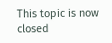This topic is now closed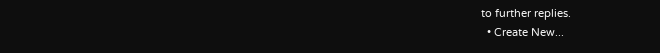to further replies.
  • Create New...